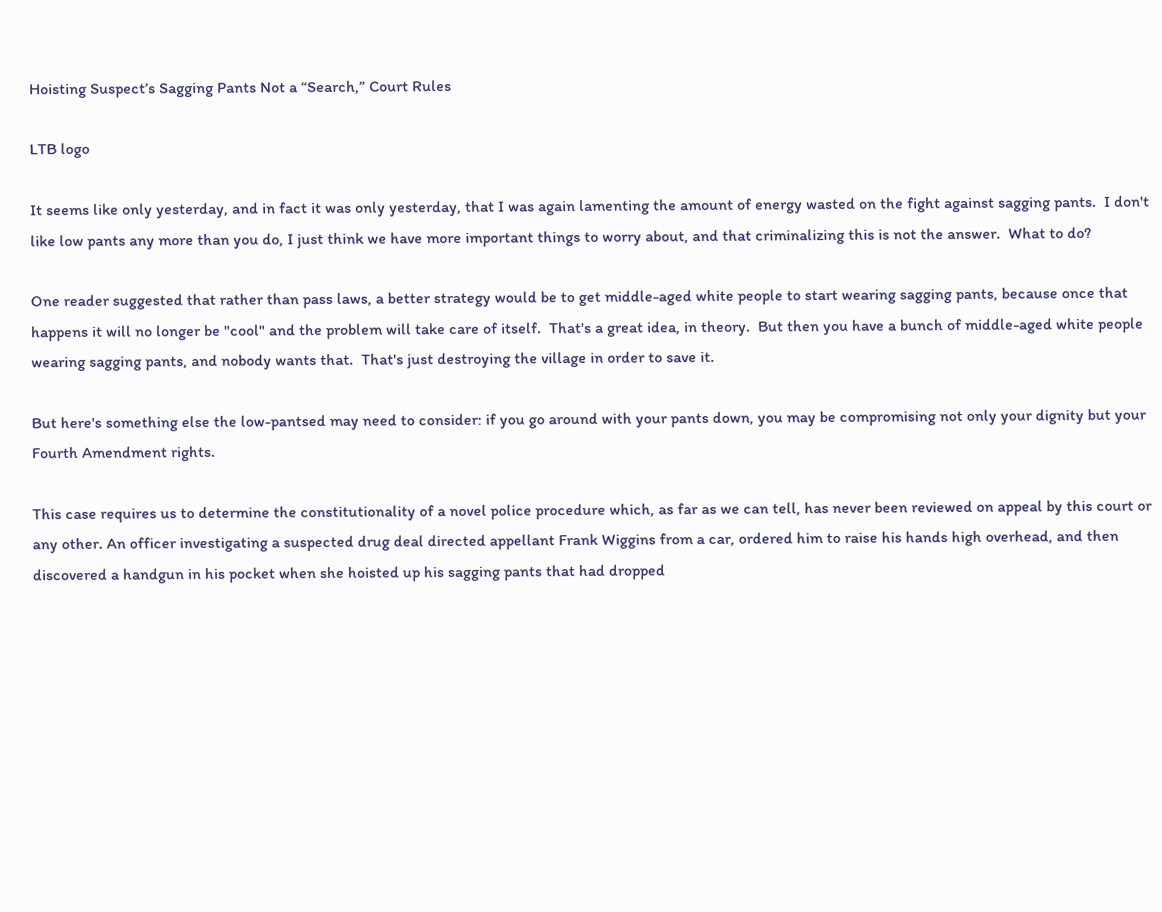Hoisting Suspect’s Sagging Pants Not a “Search,” Court Rules

LTB logo

It seems like only yesterday, and in fact it was only yesterday, that I was again lamenting the amount of energy wasted on the fight against sagging pants.  I don't like low pants any more than you do, I just think we have more important things to worry about, and that criminalizing this is not the answer.  What to do?

One reader suggested that rather than pass laws, a better strategy would be to get middle-aged white people to start wearing sagging pants, because once that happens it will no longer be "cool" and the problem will take care of itself.  That's a great idea, in theory.  But then you have a bunch of middle-aged white people wearing sagging pants, and nobody wants that.  That's just destroying the village in order to save it.

But here's something else the low-pantsed may need to consider: if you go around with your pants down, you may be compromising not only your dignity but your Fourth Amendment rights.

This case requires us to determine the constitutionality of a novel police procedure which, as far as we can tell, has never been reviewed on appeal by this court or any other. An officer investigating a suspected drug deal directed appellant Frank Wiggins from a car, ordered him to raise his hands high overhead, and then discovered a handgun in his pocket when she hoisted up his sagging pants that had dropped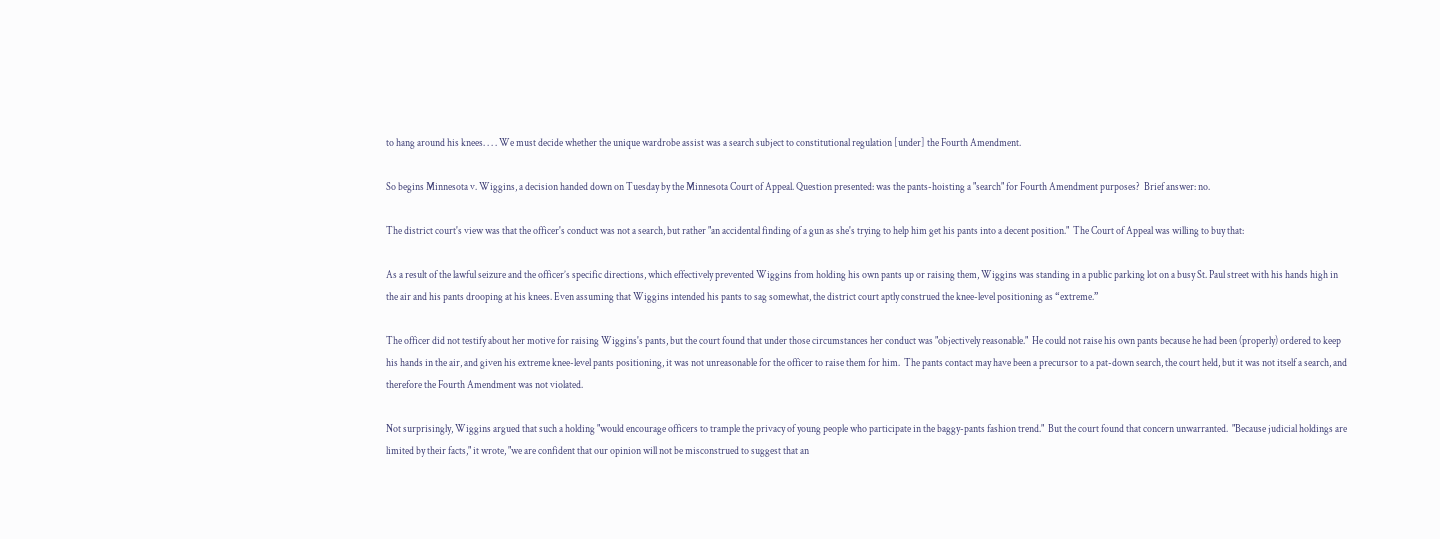to hang around his knees. . . . We must decide whether the unique wardrobe assist was a search subject to constitutional regulation [under] the Fourth Amendment.

So begins Minnesota v. Wiggins, a decision handed down on Tuesday by the Minnesota Court of Appeal. Question presented: was the pants-hoisting a "search" for Fourth Amendment purposes?  Brief answer: no.

The district court's view was that the officer's conduct was not a search, but rather "an accidental finding of a gun as she's trying to help him get his pants into a decent position."  The Court of Appeal was willing to buy that:

As a result of the lawful seizure and the officer’s specific directions, which effectively prevented Wiggins from holding his own pants up or raising them, Wiggins was standing in a public parking lot on a busy St. Paul street with his hands high in the air and his pants drooping at his knees. Even assuming that Wiggins intended his pants to sag somewhat, the district court aptly construed the knee-level positioning as “extreme.”

The officer did not testify about her motive for raising Wiggins's pants, but the court found that under those circumstances her conduct was "objectively reasonable."  He could not raise his own pants because he had been (properly) ordered to keep his hands in the air, and given his extreme knee-level pants positioning, it was not unreasonable for the officer to raise them for him.  The pants contact may have been a precursor to a pat-down search, the court held, but it was not itself a search, and therefore the Fourth Amendment was not violated.

Not surprisingly, Wiggins argued that such a holding "would encourage officers to trample the privacy of young people who participate in the baggy-pants fashion trend."  But the court found that concern unwarranted.  "Because judicial holdings are limited by their facts," it wrote, "we are confident that our opinion will not be misconstrued to suggest that an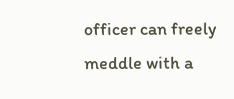officer can freely meddle with a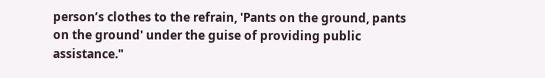person’s clothes to the refrain, 'Pants on the ground, pants on the ground' under the guise of providing public assistance."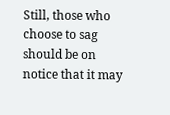Still, those who choose to sag should be on notice that it may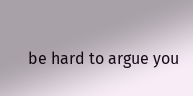be hard to argue you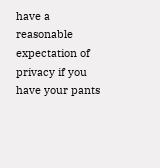have a reasonable expectation of privacy if you have your pants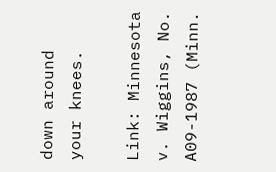down around your knees.

Link: Minnesota v. Wiggins, No. A09-1987 (Minn.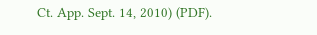Ct. App. Sept. 14, 2010) (PDF).